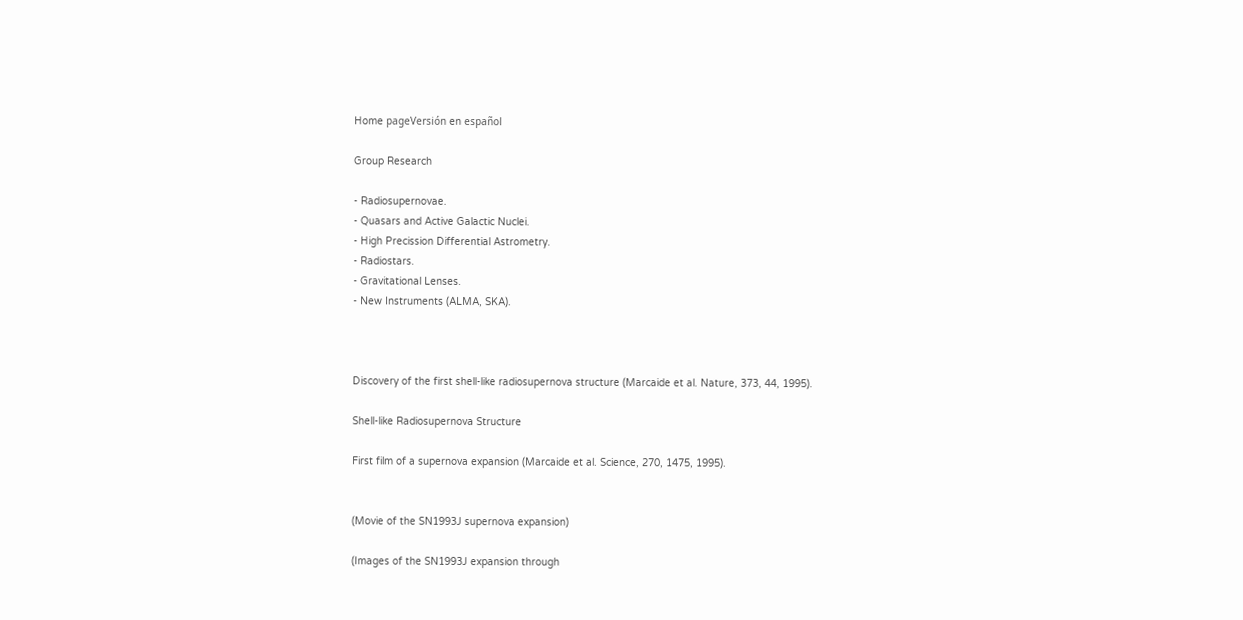Home pageVersión en español

Group Research

- Radiosupernovae.
- Quasars and Active Galactic Nuclei.
- High Precission Differential Astrometry.
- Radiostars.
- Gravitational Lenses.
- New Instruments (ALMA, SKA).



Discovery of the first shell-like radiosupernova structure (Marcaide et al. Nature, 373, 44, 1995).

Shell-like Radiosupernova Structure

First film of a supernova expansion (Marcaide et al. Science, 270, 1475, 1995).


(Movie of the SN1993J supernova expansion)

(Images of the SN1993J expansion through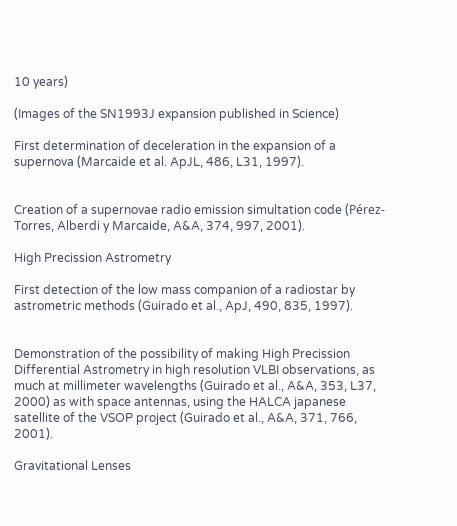10 years)

(Images of the SN1993J expansion published in Science)

First determination of deceleration in the expansion of a supernova (Marcaide et al. ApJL, 486, L31, 1997).


Creation of a supernovae radio emission simultation code (Pérez-Torres, Alberdi y Marcaide, A&A, 374, 997, 2001).

High Precission Astrometry

First detection of the low mass companion of a radiostar by astrometric methods (Guirado et al., ApJ, 490, 835, 1997).


Demonstration of the possibility of making High Precission Differential Astrometry in high resolution VLBI observations, as much at millimeter wavelengths (Guirado et al., A&A, 353, L37, 2000) as with space antennas, using the HALCA japanese satellite of the VSOP project (Guirado et al., A&A, 371, 766, 2001).

Gravitational Lenses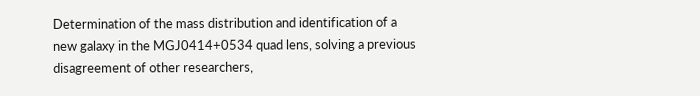Determination of the mass distribution and identification of a new galaxy in the MGJ0414+0534 quad lens, solving a previous disagreement of other researchers,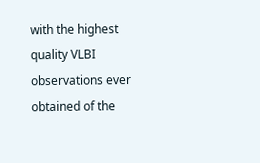with the highest quality VLBI observations ever obtained of the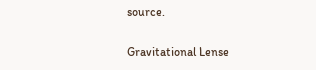source.

Gravitational Lense